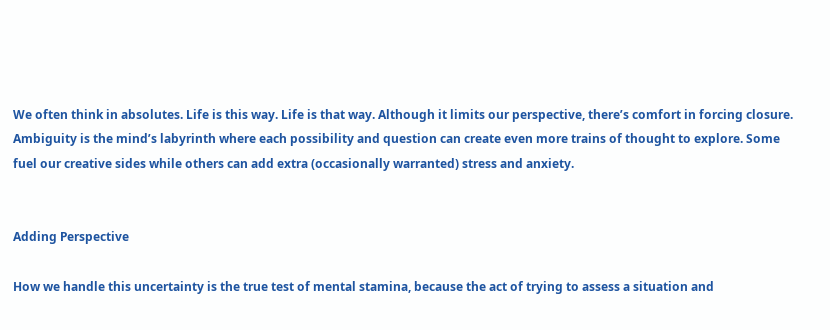We often think in absolutes. Life is this way. Life is that way. Although it limits our perspective, there’s comfort in forcing closure. Ambiguity is the mind’s labyrinth where each possibility and question can create even more trains of thought to explore. Some fuel our creative sides while others can add extra (occasionally warranted) stress and anxiety.


Adding Perspective

How we handle this uncertainty is the true test of mental stamina, because the act of trying to assess a situation and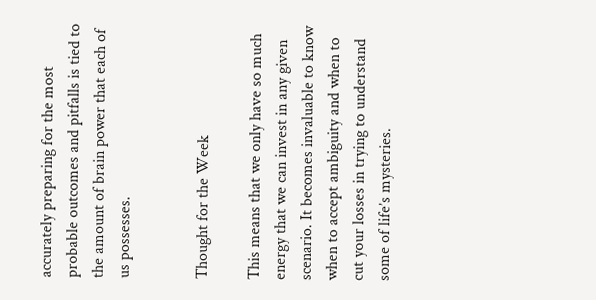accurately preparing for the most probable outcomes and pitfalls is tied to the amount of brain power that each of us possesses.


Thought for the Week

This means that we only have so much energy that we can invest in any given scenario. It becomes invaluable to know when to accept ambiguity and when to cut your losses in trying to understand some of life’s mysteries.